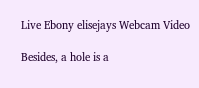Live Ebony elisejays Webcam Video

Besides, a hole is a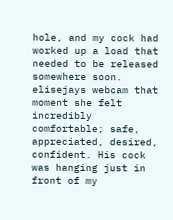hole, and my cock had worked up a load that needed to be released somewhere soon. elisejays webcam that moment she felt incredibly comfortable; safe, appreciated, desired, confident. His cock was hanging just in front of my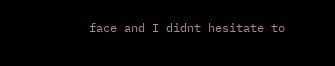face and I didnt hesitate to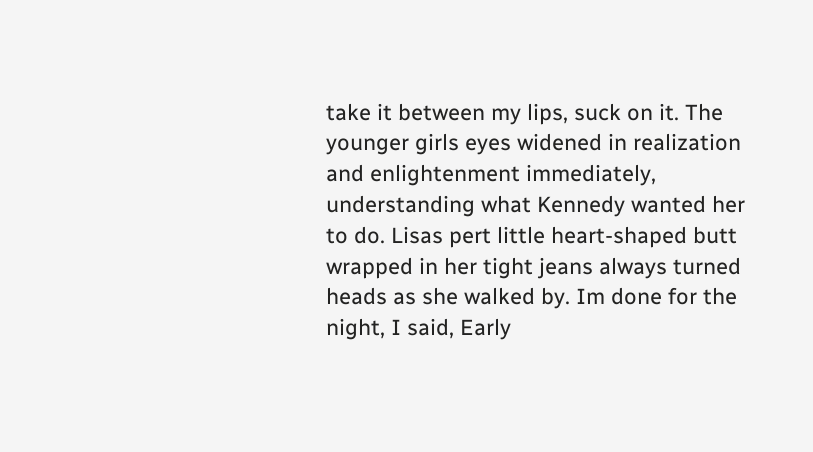take it between my lips, suck on it. The younger girls eyes widened in realization and enlightenment immediately, understanding what Kennedy wanted her to do. Lisas pert little heart-shaped butt wrapped in her tight jeans always turned heads as she walked by. Im done for the night, I said, Early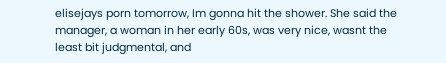elisejays porn tomorrow, Im gonna hit the shower. She said the manager, a woman in her early 60s, was very nice, wasnt the least bit judgmental, and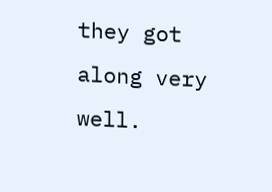they got along very well.